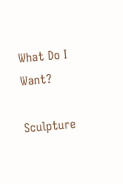What Do I Want?

Sculpture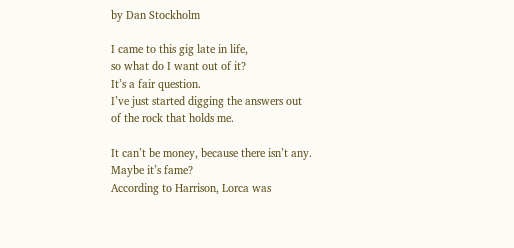by Dan Stockholm

I came to this gig late in life,
so what do I want out of it?
It’s a fair question.
I’ve just started digging the answers out
of the rock that holds me.

It can’t be money, because there isn’t any.
Maybe it’s fame?
According to Harrison, Lorca was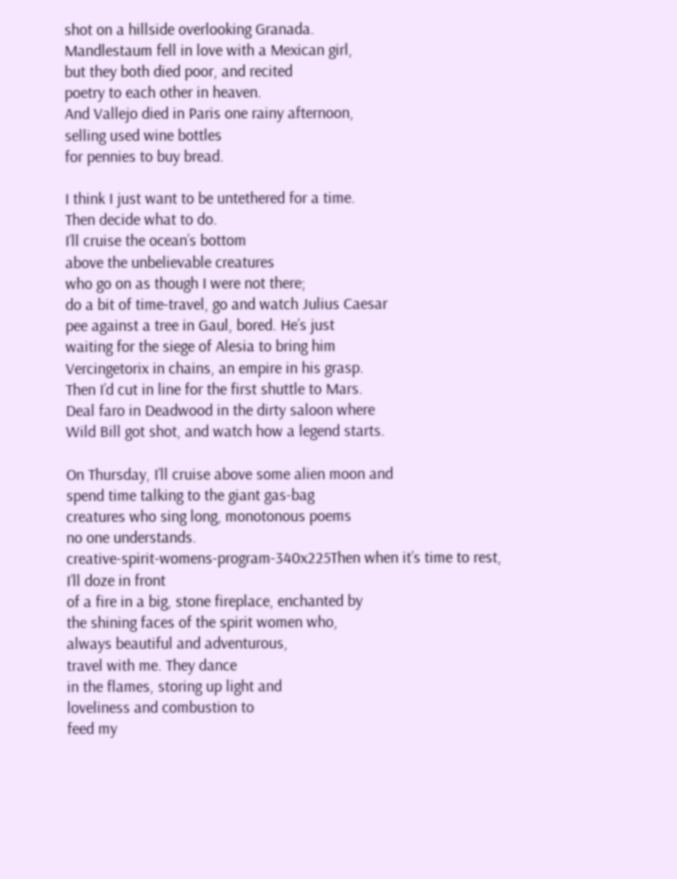shot on a hillside overlooking Granada.
Mandlestaum fell in love with a Mexican girl,
but they both died poor, and recited
poetry to each other in heaven.
And Vallejo died in Paris one rainy afternoon,
selling used wine bottles
for pennies to buy bread.

I think I just want to be untethered for a time.
Then decide what to do.
I’ll cruise the ocean’s bottom
above the unbelievable creatures
who go on as though I were not there;
do a bit of time-travel, go and watch Julius Caesar
pee against a tree in Gaul, bored. He’s just
waiting for the siege of Alesia to bring him
Vercingetorix in chains, an empire in his grasp.
Then I’d cut in line for the first shuttle to Mars.
Deal faro in Deadwood in the dirty saloon where
Wild Bill got shot, and watch how a legend starts.

On Thursday, I’ll cruise above some alien moon and
spend time talking to the giant gas-bag
creatures who sing long, monotonous poems
no one understands.
creative-spirit-womens-program-340x225Then when it’s time to rest, I’ll doze in front
of a fire in a big, stone fireplace, enchanted by
the shining faces of the spirit women who,
always beautiful and adventurous,
travel with me. They dance
in the flames, storing up light and
loveliness and combustion to
feed my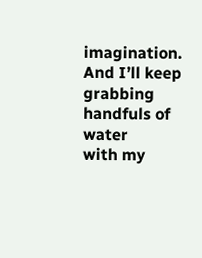imagination.
And I’ll keep grabbing handfuls of water
with my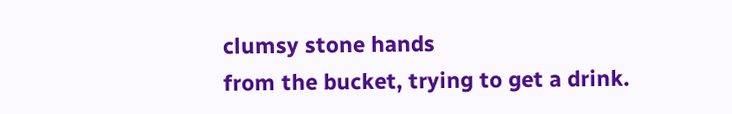clumsy stone hands
from the bucket, trying to get a drink.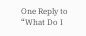One Reply to “What Do I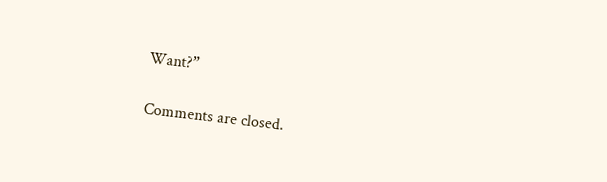Want?”

Comments are closed.